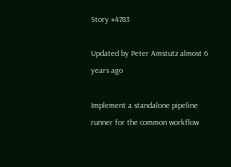Story #4783

Updated by Peter Amstutz almost 6 years ago

Implement a standalone pipeline runner for the common workflow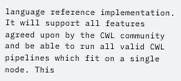language reference implementation. It will support all features agreed upon by the CWL community and be able to run all valid CWL pipelines which fit on a single node. This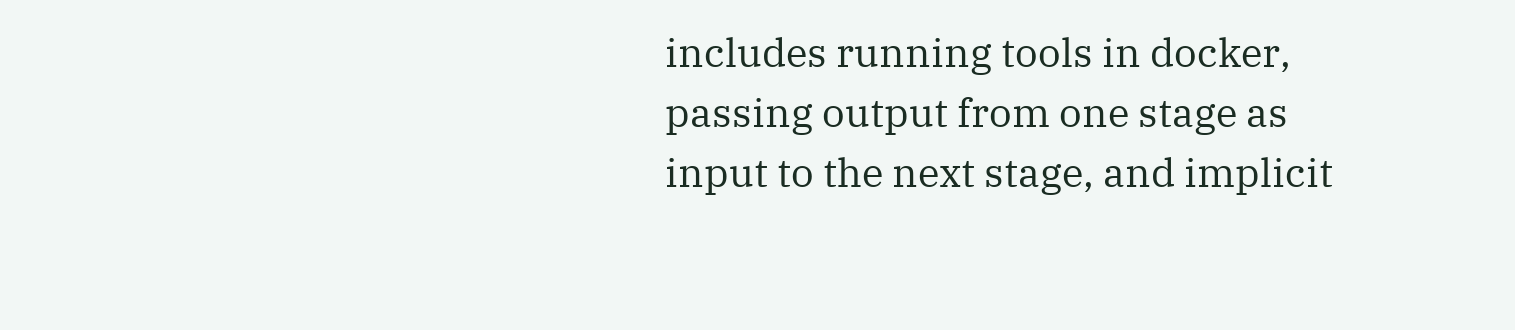includes running tools in docker, passing output from one stage as input to the next stage, and implicit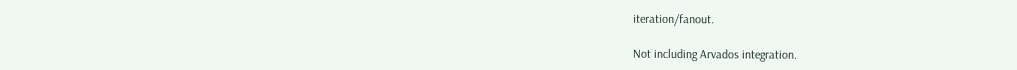iteration/fanout.

Not including Arvados integration.